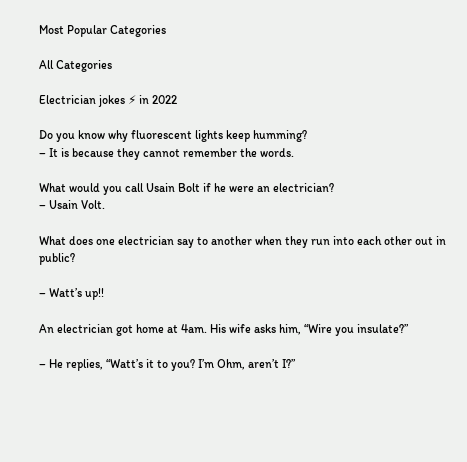Most Popular Categories

All Categories

Electrician jokes ⚡ in 2022

Do you know why fluorescent lights keep humming?
– It is because they cannot remember the words.

What would you call Usain Bolt if he were an electrician?
– Usain Volt.

What does one electrician say to another when they run into each other out in public?

– Watt’s up!!

An electrician got home at 4am. His wife asks him, “Wire you insulate?”

– He replies, “Watt’s it to you? I’m Ohm, aren’t I?”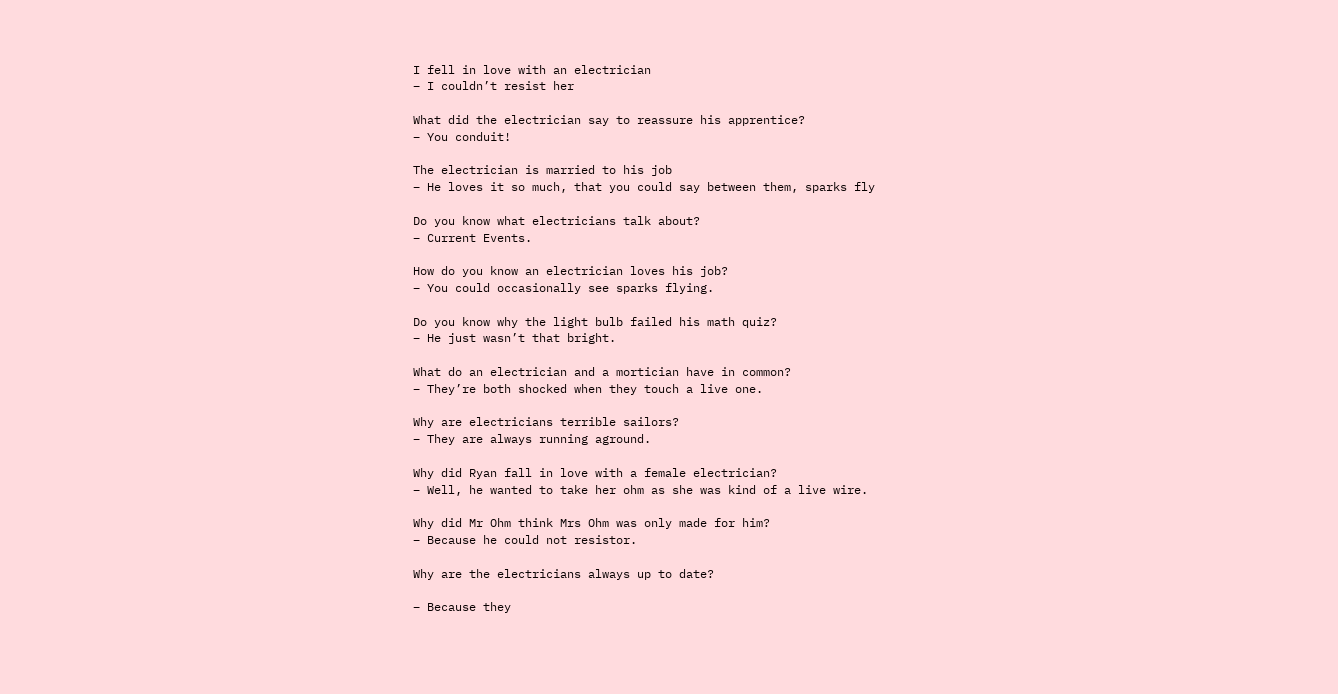I fell in love with an electrician
– I couldn’t resist her

What did the electrician say to reassure his apprentice?
– You conduit!

The electrician is married to his job
– He loves it so much, that you could say between them, sparks fly

Do you know what electricians talk about?
– Current Events.

How do you know an electrician loves his job?
– You could occasionally see sparks flying.

Do you know why the light bulb failed his math quiz?
– He just wasn’t that bright.

What do an electrician and a mortician have in common?
– They’re both shocked when they touch a live one.

Why are electricians terrible sailors?
– They are always running aground.

Why did Ryan fall in love with a female electrician?
– Well, he wanted to take her ohm as she was kind of a live wire.

Why did Mr Ohm think Mrs Ohm was only made for him?
– Because he could not resistor.

Why are the electricians always up to date?

– Because they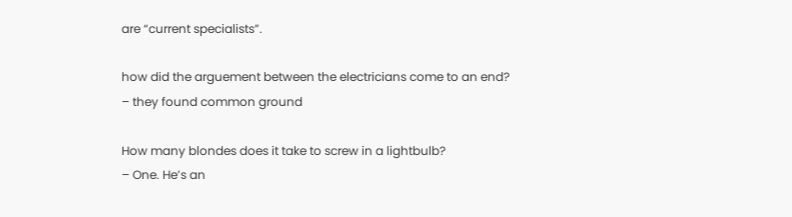are “current specialists”.

how did the arguement between the electricians come to an end?
– they found common ground

How many blondes does it take to screw in a lightbulb?
– One. He’s an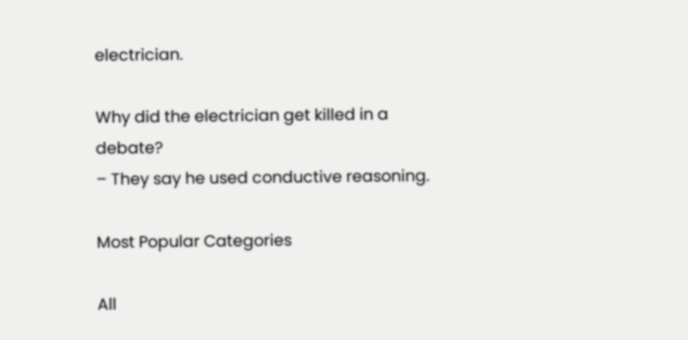electrician.

Why did the electrician get killed in a debate?
– They say he used conductive reasoning.

Most Popular Categories

All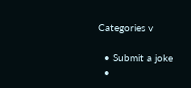Categories v

  • Submit a joke
  •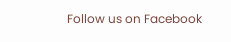Follow us on Facebook